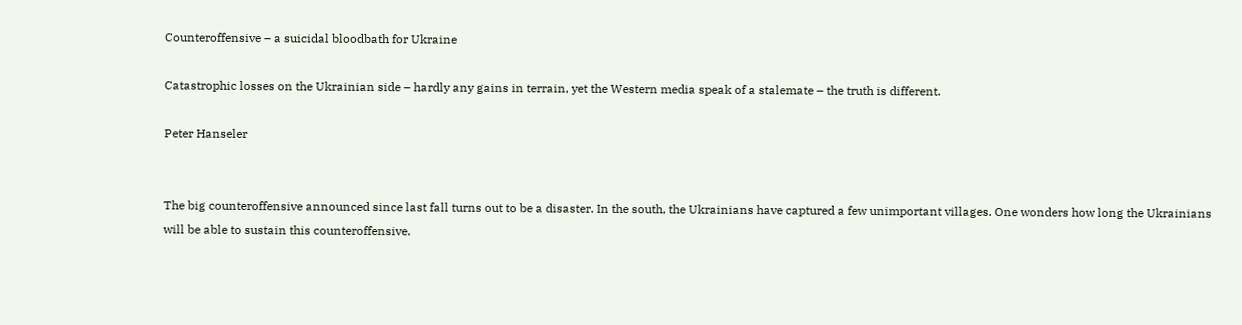Counteroffensive – a suicidal bloodbath for Ukraine

Catastrophic losses on the Ukrainian side – hardly any gains in terrain, yet the Western media speak of a stalemate – the truth is different.

Peter Hanseler


The big counteroffensive announced since last fall turns out to be a disaster. In the south, the Ukrainians have captured a few unimportant villages. One wonders how long the Ukrainians will be able to sustain this counteroffensive.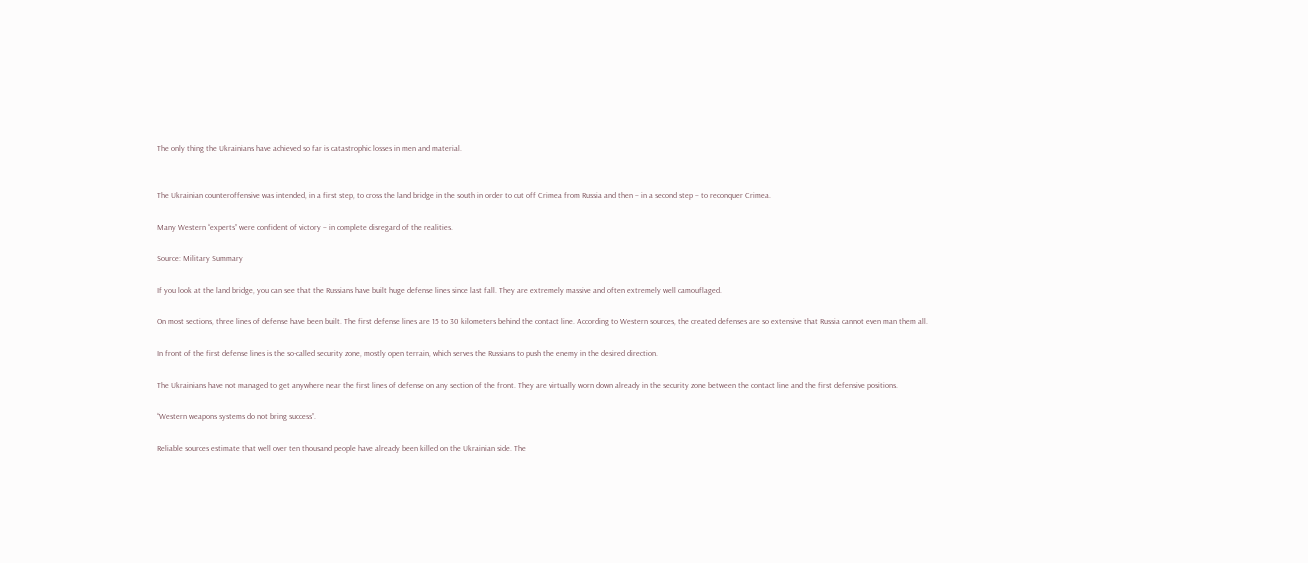The only thing the Ukrainians have achieved so far is catastrophic losses in men and material.


The Ukrainian counteroffensive was intended, in a first step, to cross the land bridge in the south in order to cut off Crimea from Russia and then – in a second step – to reconquer Crimea.

Many Western “experts” were confident of victory – in complete disregard of the realities.

Source: Military Summary

If you look at the land bridge, you can see that the Russians have built huge defense lines since last fall. They are extremely massive and often extremely well camouflaged.

On most sections, three lines of defense have been built. The first defense lines are 15 to 30 kilometers behind the contact line. According to Western sources, the created defenses are so extensive that Russia cannot even man them all.

In front of the first defense lines is the so-called security zone, mostly open terrain, which serves the Russians to push the enemy in the desired direction.

The Ukrainians have not managed to get anywhere near the first lines of defense on any section of the front. They are virtually worn down already in the security zone between the contact line and the first defensive positions.

“Western weapons systems do not bring success”.

Reliable sources estimate that well over ten thousand people have already been killed on the Ukrainian side. The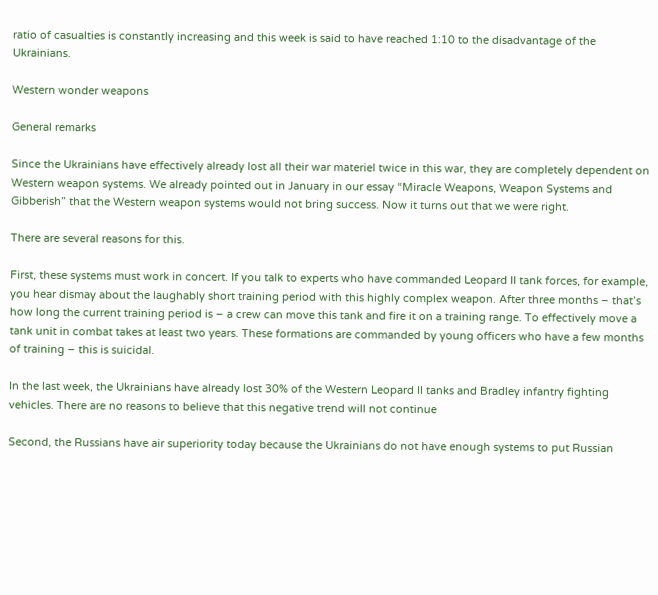ratio of casualties is constantly increasing and this week is said to have reached 1:10 to the disadvantage of the Ukrainians.

Western wonder weapons

General remarks

Since the Ukrainians have effectively already lost all their war materiel twice in this war, they are completely dependent on Western weapon systems. We already pointed out in January in our essay “Miracle Weapons, Weapon Systems and Gibberish” that the Western weapon systems would not bring success. Now it turns out that we were right.

There are several reasons for this.

First, these systems must work in concert. If you talk to experts who have commanded Leopard II tank forces, for example, you hear dismay about the laughably short training period with this highly complex weapon. After three months – that’s how long the current training period is – a crew can move this tank and fire it on a training range. To effectively move a tank unit in combat takes at least two years. These formations are commanded by young officers who have a few months of training – this is suicidal.

In the last week, the Ukrainians have already lost 30% of the Western Leopard II tanks and Bradley infantry fighting vehicles. There are no reasons to believe that this negative trend will not continue

Second, the Russians have air superiority today because the Ukrainians do not have enough systems to put Russian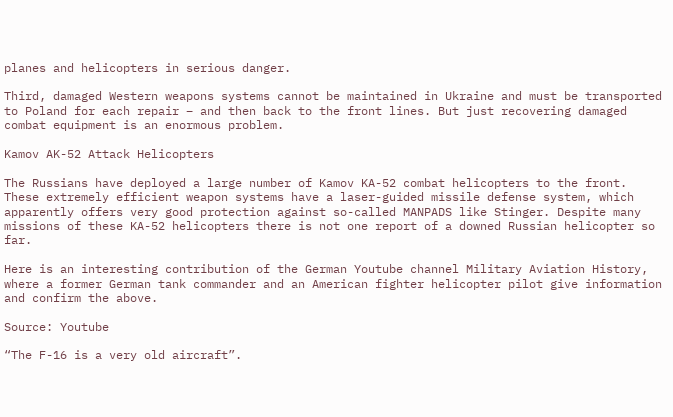planes and helicopters in serious danger.

Third, damaged Western weapons systems cannot be maintained in Ukraine and must be transported to Poland for each repair – and then back to the front lines. But just recovering damaged combat equipment is an enormous problem.

Kamov AK-52 Attack Helicopters

The Russians have deployed a large number of Kamov KA-52 combat helicopters to the front. These extremely efficient weapon systems have a laser-guided missile defense system, which apparently offers very good protection against so-called MANPADS like Stinger. Despite many missions of these KA-52 helicopters there is not one report of a downed Russian helicopter so far.

Here is an interesting contribution of the German Youtube channel Military Aviation History, where a former German tank commander and an American fighter helicopter pilot give information and confirm the above.

Source: Youtube

“The F-16 is a very old aircraft”.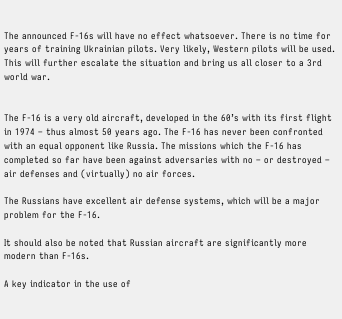The announced F-16s will have no effect whatsoever. There is no time for years of training Ukrainian pilots. Very likely, Western pilots will be used. This will further escalate the situation and bring us all closer to a 3rd world war.


The F-16 is a very old aircraft, developed in the 60’s with its first flight in 1974 – thus almost 50 years ago. The F-16 has never been confronted with an equal opponent like Russia. The missions which the F-16 has completed so far have been against adversaries with no – or destroyed – air defenses and (virtually) no air forces.

The Russians have excellent air defense systems, which will be a major problem for the F-16.

It should also be noted that Russian aircraft are significantly more modern than F-16s.

A key indicator in the use of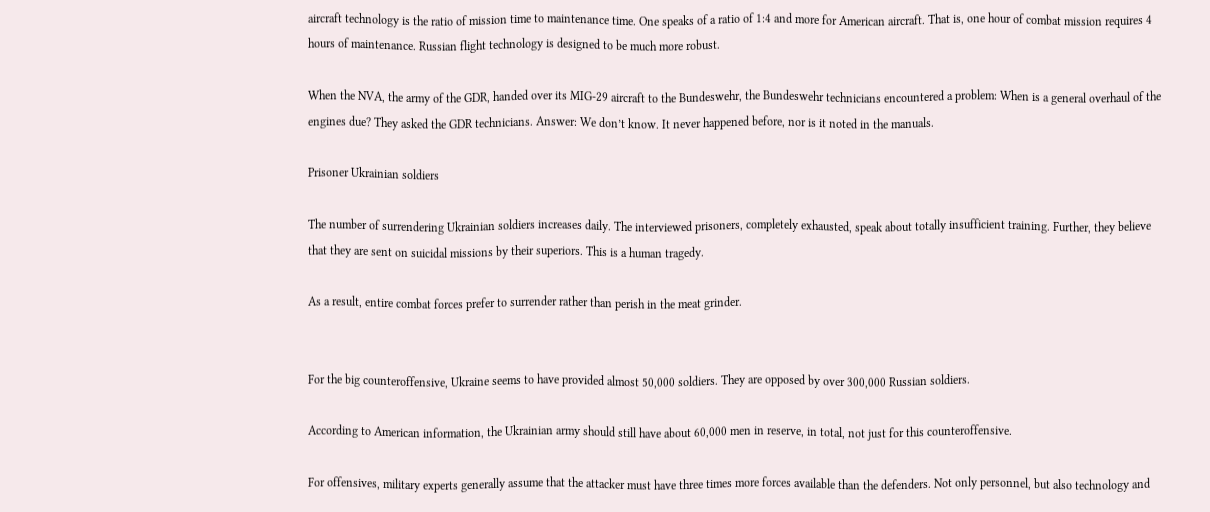aircraft technology is the ratio of mission time to maintenance time. One speaks of a ratio of 1:4 and more for American aircraft. That is, one hour of combat mission requires 4 hours of maintenance. Russian flight technology is designed to be much more robust.

When the NVA, the army of the GDR, handed over its MIG-29 aircraft to the Bundeswehr, the Bundeswehr technicians encountered a problem: When is a general overhaul of the engines due? They asked the GDR technicians. Answer: We don’t know. It never happened before, nor is it noted in the manuals.

Prisoner Ukrainian soldiers

The number of surrendering Ukrainian soldiers increases daily. The interviewed prisoners, completely exhausted, speak about totally insufficient training. Further, they believe that they are sent on suicidal missions by their superiors. This is a human tragedy.

As a result, entire combat forces prefer to surrender rather than perish in the meat grinder.


For the big counteroffensive, Ukraine seems to have provided almost 50,000 soldiers. They are opposed by over 300,000 Russian soldiers.

According to American information, the Ukrainian army should still have about 60,000 men in reserve, in total, not just for this counteroffensive.

For offensives, military experts generally assume that the attacker must have three times more forces available than the defenders. Not only personnel, but also technology and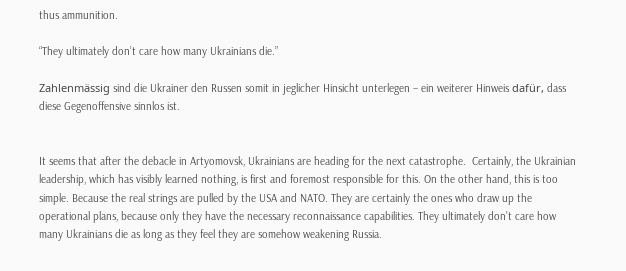thus ammunition.

“They ultimately don’t care how many Ukrainians die.”

Zahlenmässig sind die Ukrainer den Russen somit in jeglicher Hinsicht unterlegen – ein weiterer Hinweis dafür, dass diese Gegenoffensive sinnlos ist.


It seems that after the debacle in Artyomovsk, Ukrainians are heading for the next catastrophe.  Certainly, the Ukrainian leadership, which has visibly learned nothing, is first and foremost responsible for this. On the other hand, this is too simple. Because the real strings are pulled by the USA and NATO. They are certainly the ones who draw up the operational plans, because only they have the necessary reconnaissance capabilities. They ultimately don’t care how many Ukrainians die as long as they feel they are somehow weakening Russia.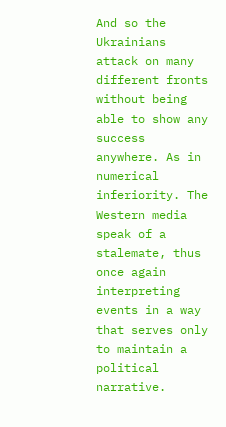And so the Ukrainians attack on many different fronts without being able to show any success anywhere. As in numerical inferiority. The Western media speak of a stalemate, thus once again interpreting events in a way that serves only to maintain a political narrative.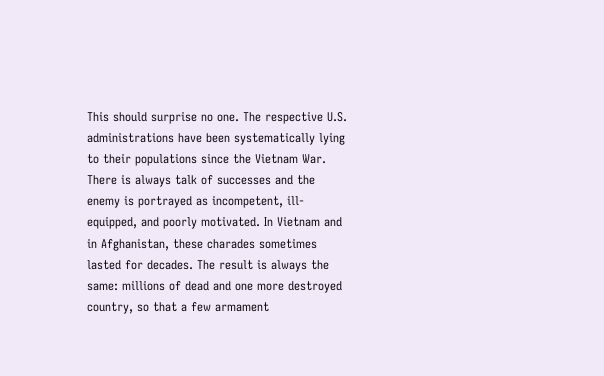This should surprise no one. The respective U.S. administrations have been systematically lying to their populations since the Vietnam War. There is always talk of successes and the enemy is portrayed as incompetent, ill-equipped, and poorly motivated. In Vietnam and in Afghanistan, these charades sometimes lasted for decades. The result is always the same: millions of dead and one more destroyed country, so that a few armament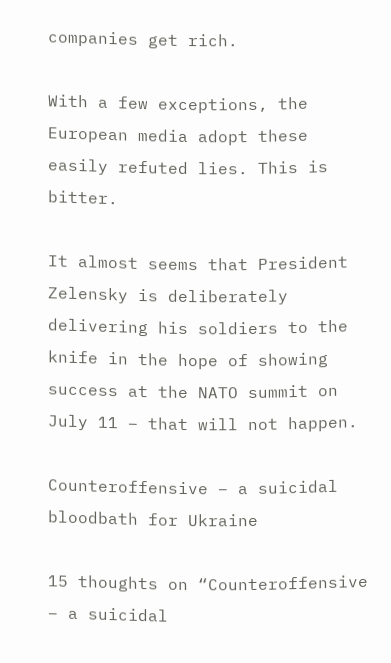companies get rich.

With a few exceptions, the European media adopt these easily refuted lies. This is bitter.

It almost seems that President Zelensky is deliberately delivering his soldiers to the knife in the hope of showing success at the NATO summit on July 11 – that will not happen.

Counteroffensive – a suicidal bloodbath for Ukraine

15 thoughts on “Counteroffensive – a suicidal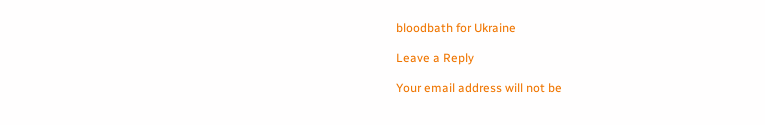bloodbath for Ukraine

Leave a Reply

Your email address will not be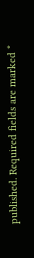published. Required fields are marked *